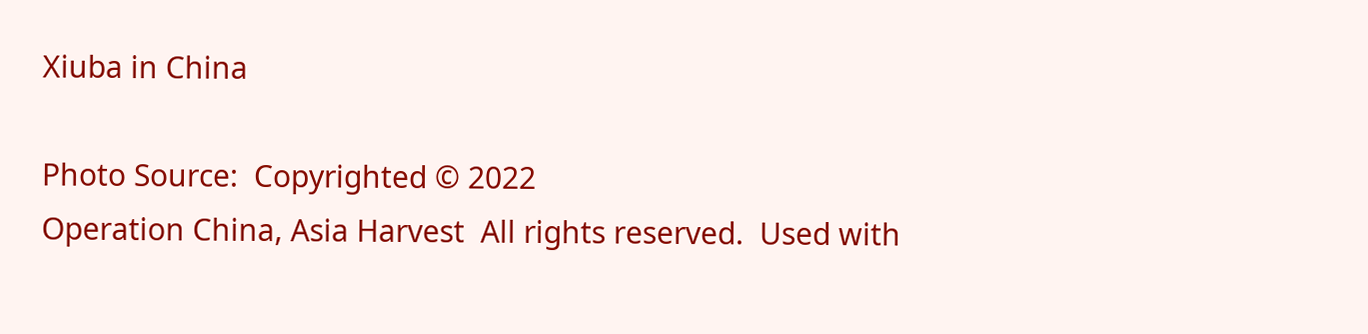Xiuba in China

Photo Source:  Copyrighted © 2022
Operation China, Asia Harvest  All rights reserved.  Used with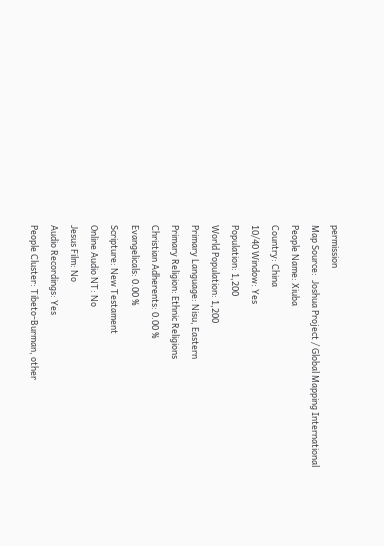permission
Map Source:  Joshua Project / Global Mapping International
People Name: Xiuba
Country: China
10/40 Window: Yes
Population: 1,200
World Population: 1,200
Primary Language: Nisu, Eastern
Primary Religion: Ethnic Religions
Christian Adherents: 0.00 %
Evangelicals: 0.00 %
Scripture: New Testament
Online Audio NT: No
Jesus Film: No
Audio Recordings: Yes
People Cluster: Tibeto-Burman, other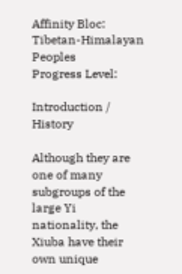Affinity Bloc: Tibetan-Himalayan Peoples
Progress Level:

Introduction / History

Although they are one of many subgroups of the large Yi nationality, the Xiuba have their own unique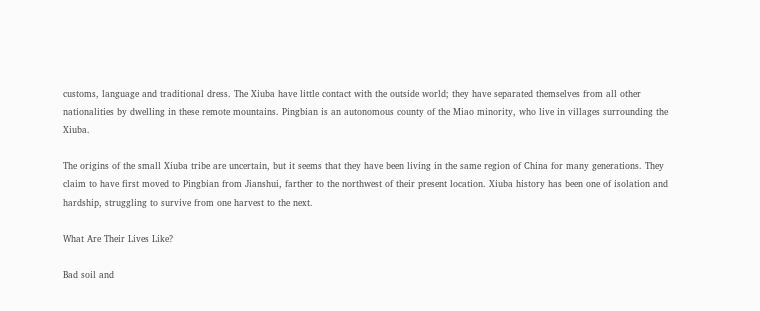customs, language and traditional dress. The Xiuba have little contact with the outside world; they have separated themselves from all other nationalities by dwelling in these remote mountains. Pingbian is an autonomous county of the Miao minority, who live in villages surrounding the Xiuba.

The origins of the small Xiuba tribe are uncertain, but it seems that they have been living in the same region of China for many generations. They claim to have first moved to Pingbian from Jianshui, farther to the northwest of their present location. Xiuba history has been one of isolation and hardship, struggling to survive from one harvest to the next.

What Are Their Lives Like?

Bad soil and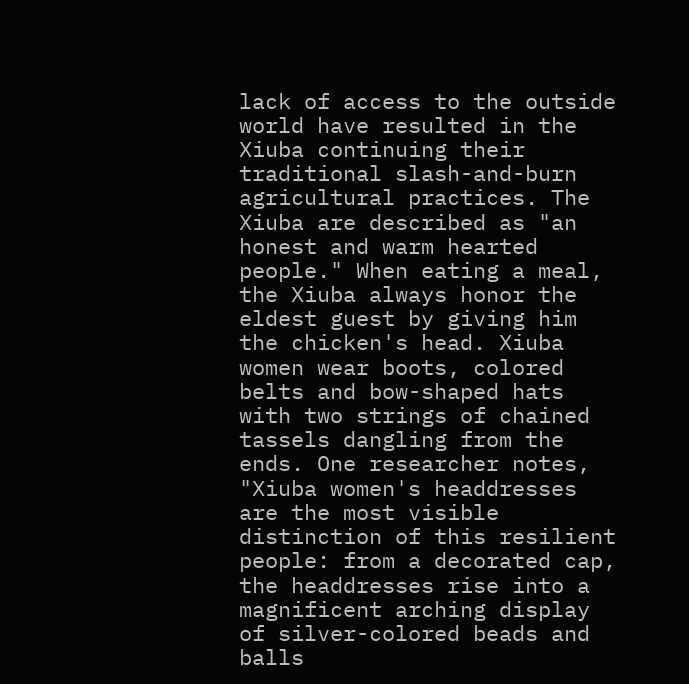lack of access to the outside world have resulted in the Xiuba continuing their traditional slash-and-burn agricultural practices. The Xiuba are described as "an honest and warm hearted people." When eating a meal, the Xiuba always honor the eldest guest by giving him the chicken's head. Xiuba women wear boots, colored belts and bow-shaped hats with two strings of chained tassels dangling from the ends. One researcher notes, "Xiuba women's headdresses are the most visible distinction of this resilient people: from a decorated cap, the headdresses rise into a magnificent arching display of silver-colored beads and balls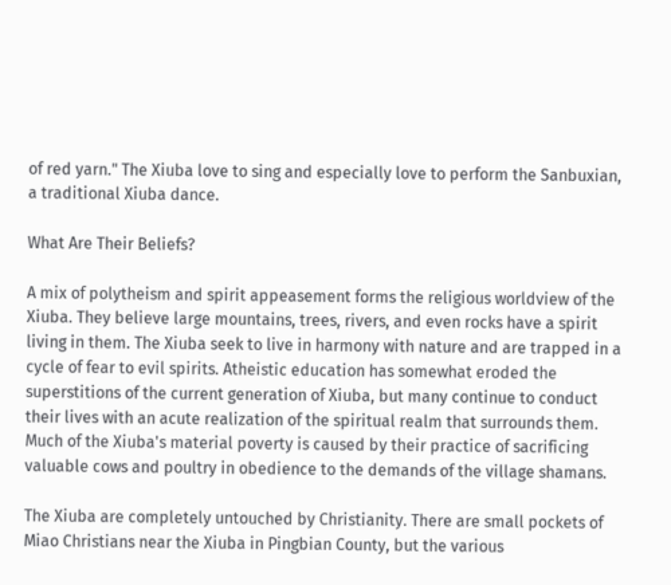of red yarn." The Xiuba love to sing and especially love to perform the Sanbuxian, a traditional Xiuba dance.

What Are Their Beliefs?

A mix of polytheism and spirit appeasement forms the religious worldview of the Xiuba. They believe large mountains, trees, rivers, and even rocks have a spirit living in them. The Xiuba seek to live in harmony with nature and are trapped in a cycle of fear to evil spirits. Atheistic education has somewhat eroded the superstitions of the current generation of Xiuba, but many continue to conduct their lives with an acute realization of the spiritual realm that surrounds them. Much of the Xiuba's material poverty is caused by their practice of sacrificing valuable cows and poultry in obedience to the demands of the village shamans.

The Xiuba are completely untouched by Christianity. There are small pockets of Miao Christians near the Xiuba in Pingbian County, but the various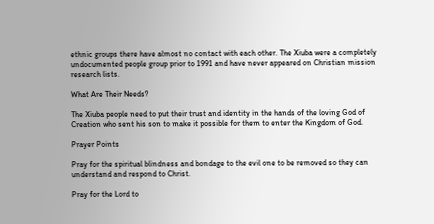ethnic groups there have almost no contact with each other. The Xiuba were a completely undocumented people group prior to 1991 and have never appeared on Christian mission research lists.

What Are Their Needs?

The Xiuba people need to put their trust and identity in the hands of the loving God of Creation who sent his son to make it possible for them to enter the Kingdom of God.

Prayer Points

Pray for the spiritual blindness and bondage to the evil one to be removed so they can understand and respond to Christ.

Pray for the Lord to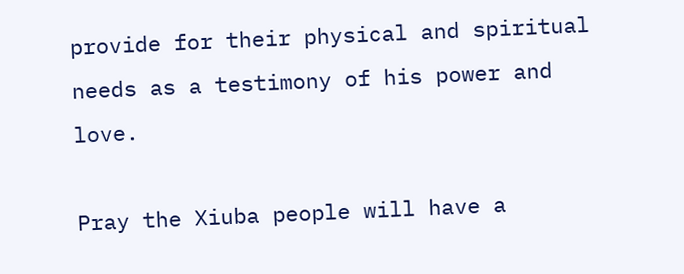provide for their physical and spiritual needs as a testimony of his power and love.

Pray the Xiuba people will have a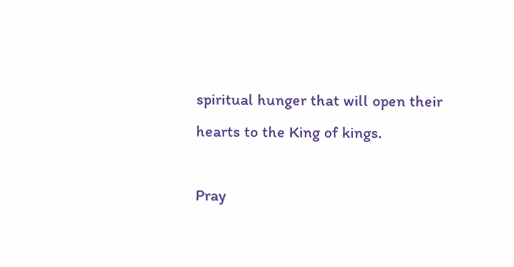spiritual hunger that will open their hearts to the King of kings.

Pray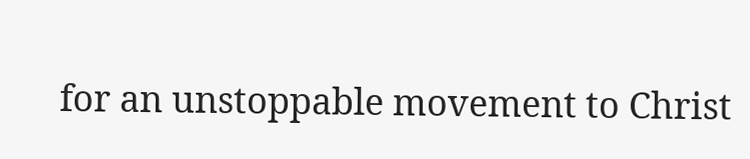for an unstoppable movement to Christ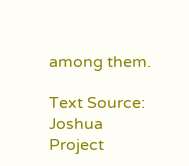among them.

Text Source:   Joshua Project